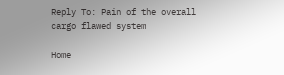Reply To: Pain of the overall cargo flawed system

Home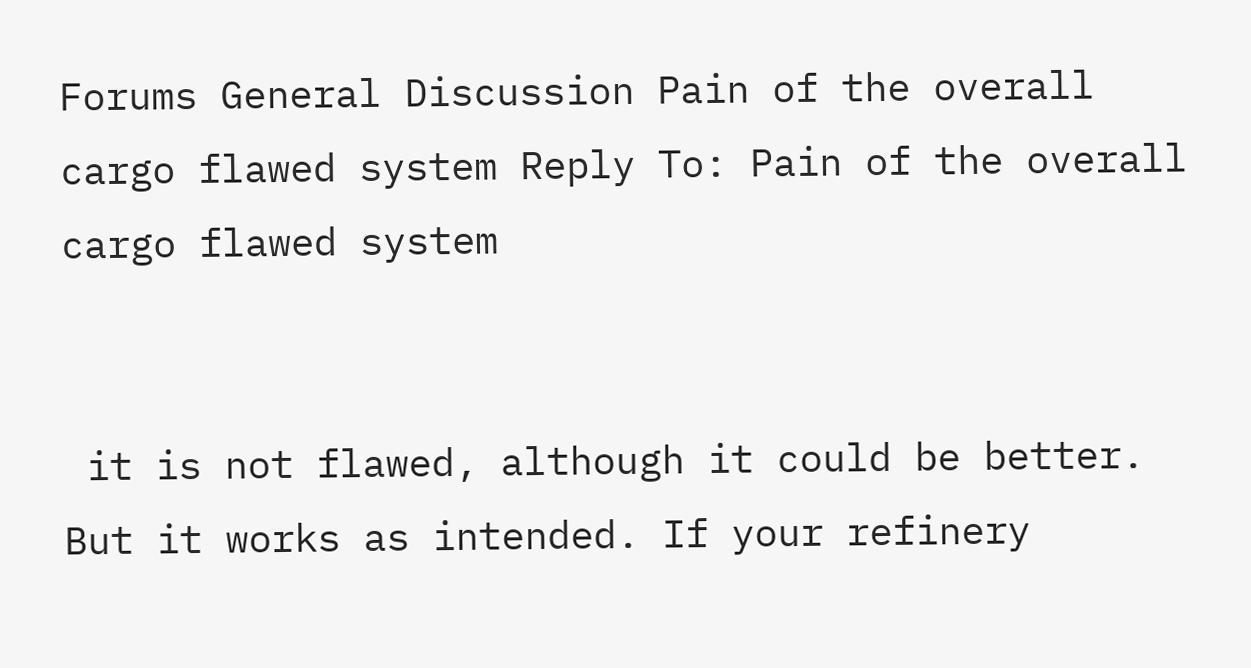Forums General Discussion Pain of the overall cargo flawed system Reply To: Pain of the overall cargo flawed system


 it is not flawed, although it could be better. But it works as intended. If your refinery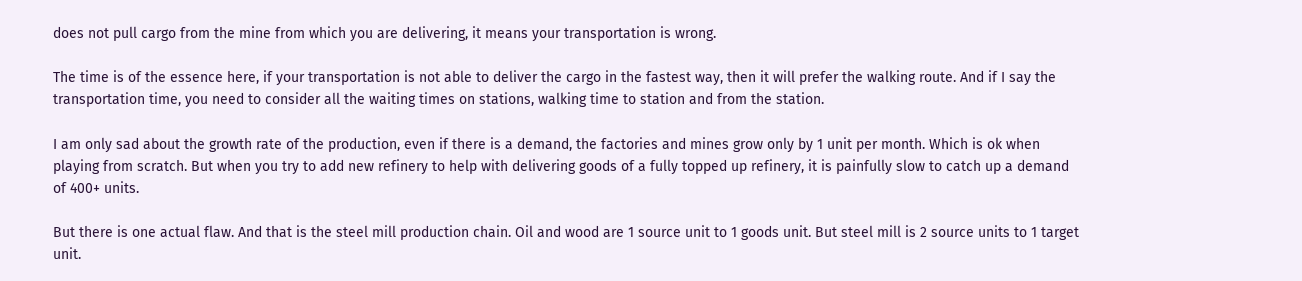does not pull cargo from the mine from which you are delivering, it means your transportation is wrong.

The time is of the essence here, if your transportation is not able to deliver the cargo in the fastest way, then it will prefer the walking route. And if I say the transportation time, you need to consider all the waiting times on stations, walking time to station and from the station.

I am only sad about the growth rate of the production, even if there is a demand, the factories and mines grow only by 1 unit per month. Which is ok when playing from scratch. But when you try to add new refinery to help with delivering goods of a fully topped up refinery, it is painfully slow to catch up a demand of 400+ units.

But there is one actual flaw. And that is the steel mill production chain. Oil and wood are 1 source unit to 1 goods unit. But steel mill is 2 source units to 1 target unit.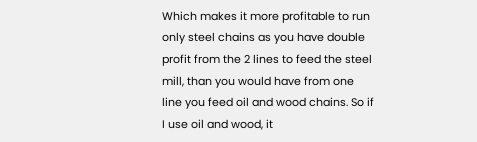Which makes it more profitable to run only steel chains as you have double profit from the 2 lines to feed the steel mill, than you would have from one line you feed oil and wood chains. So if I use oil and wood, it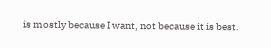is mostly because I want, not because it is best.